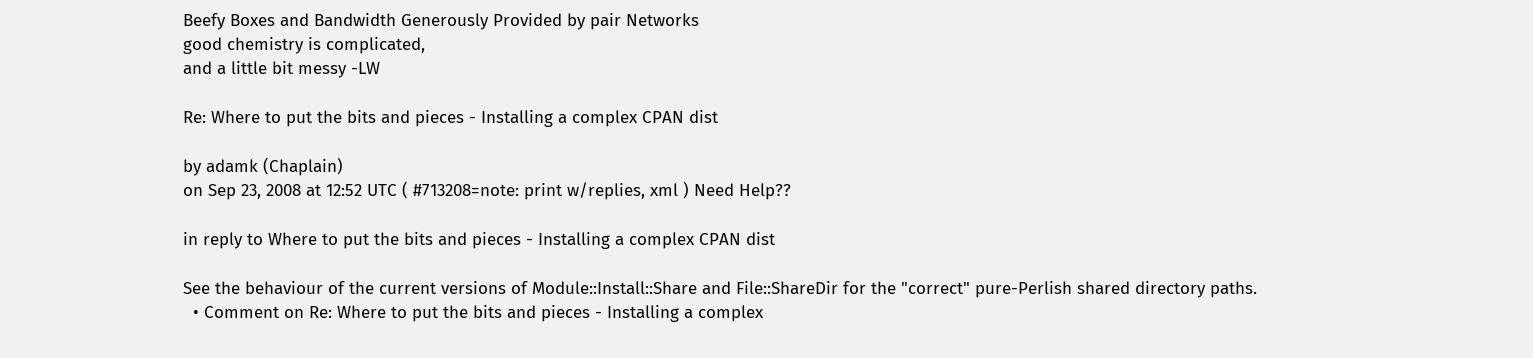Beefy Boxes and Bandwidth Generously Provided by pair Networks
good chemistry is complicated,
and a little bit messy -LW

Re: Where to put the bits and pieces - Installing a complex CPAN dist

by adamk (Chaplain)
on Sep 23, 2008 at 12:52 UTC ( #713208=note: print w/replies, xml ) Need Help??

in reply to Where to put the bits and pieces - Installing a complex CPAN dist

See the behaviour of the current versions of Module::Install::Share and File::ShareDir for the "correct" pure-Perlish shared directory paths.
  • Comment on Re: Where to put the bits and pieces - Installing a complex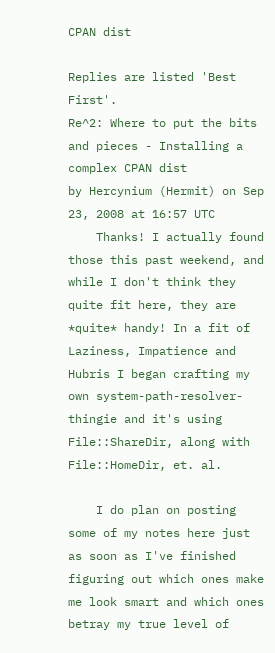CPAN dist

Replies are listed 'Best First'.
Re^2: Where to put the bits and pieces - Installing a complex CPAN dist
by Hercynium (Hermit) on Sep 23, 2008 at 16:57 UTC
    Thanks! I actually found those this past weekend, and while I don't think they quite fit here, they are *quite* handy! In a fit of Laziness, Impatience and Hubris I began crafting my own system-path-resolver-thingie and it's using File::ShareDir, along with File::HomeDir, et. al.

    I do plan on posting some of my notes here just as soon as I've finished figuring out which ones make me look smart and which ones betray my true level of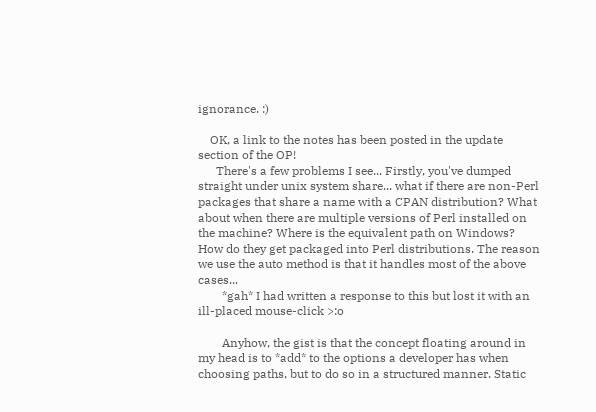ignorance. :)

    OK, a link to the notes has been posted in the update section of the OP!
      There's a few problems I see... Firstly, you've dumped straight under unix system share... what if there are non-Perl packages that share a name with a CPAN distribution? What about when there are multiple versions of Perl installed on the machine? Where is the equivalent path on Windows? How do they get packaged into Perl distributions. The reason we use the auto method is that it handles most of the above cases...
        *gah* I had written a response to this but lost it with an ill-placed mouse-click >:o

        Anyhow, the gist is that the concept floating around in my head is to *add* to the options a developer has when choosing paths, but to do so in a structured manner. Static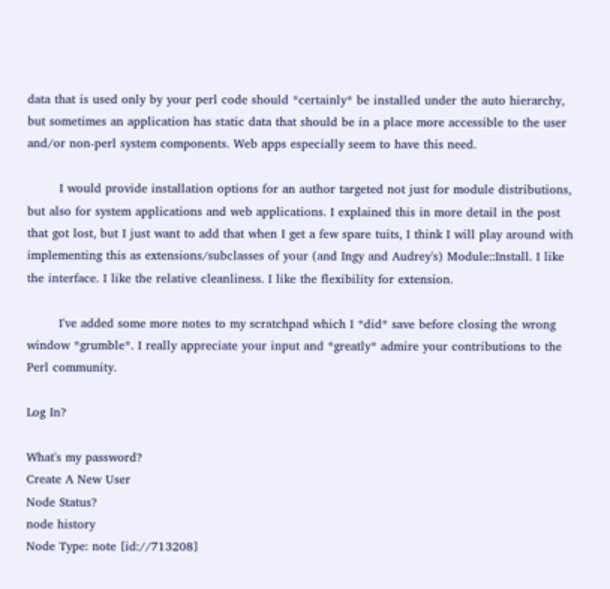data that is used only by your perl code should *certainly* be installed under the auto hierarchy, but sometimes an application has static data that should be in a place more accessible to the user and/or non-perl system components. Web apps especially seem to have this need.

        I would provide installation options for an author targeted not just for module distributions, but also for system applications and web applications. I explained this in more detail in the post that got lost, but I just want to add that when I get a few spare tuits, I think I will play around with implementing this as extensions/subclasses of your (and Ingy and Audrey's) Module::Install. I like the interface. I like the relative cleanliness. I like the flexibility for extension.

        I've added some more notes to my scratchpad which I *did* save before closing the wrong window *grumble*. I really appreciate your input and *greatly* admire your contributions to the Perl community.

Log In?

What's my password?
Create A New User
Node Status?
node history
Node Type: note [id://713208]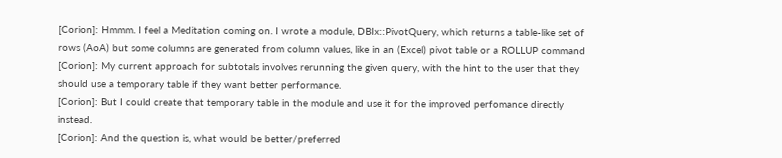[Corion]: Hmmm. I feel a Meditation coming on. I wrote a module, DBIx::PivotQuery, which returns a table-like set of rows (AoA) but some columns are generated from column values, like in an (Excel) pivot table or a ROLLUP command
[Corion]: My current approach for subtotals involves rerunning the given query, with the hint to the user that they should use a temporary table if they want better performance.
[Corion]: But I could create that temporary table in the module and use it for the improved perfomance directly instead.
[Corion]: And the question is, what would be better/preferred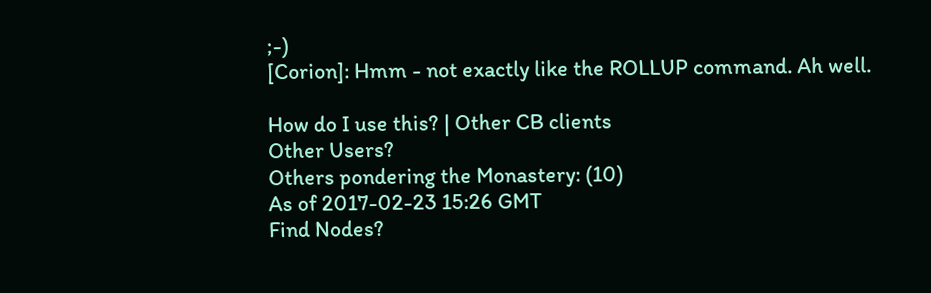;-)
[Corion]: Hmm - not exactly like the ROLLUP command. Ah well.

How do I use this? | Other CB clients
Other Users?
Others pondering the Monastery: (10)
As of 2017-02-23 15:26 GMT
Find Nodes?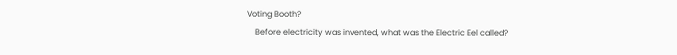Voting Booth?
    Before electricity was invented, what was the Electric Eel called?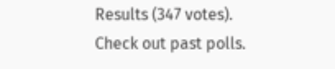Results (347 votes). Check out past polls.